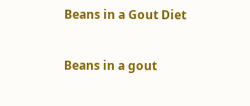Beans in a Gout Diet

Beans in a gout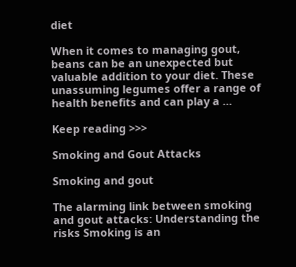diet

When it comes to managing gout, beans can be an unexpected but valuable addition to your diet. These unassuming legumes offer a range of health benefits and can play a …

Keep reading >>>

Smoking and Gout Attacks

Smoking and gout

The alarming link between smoking and gout attacks: Understanding the risks Smoking is an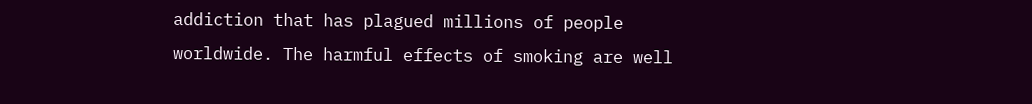addiction that has plagued millions of people worldwide. The harmful effects of smoking are well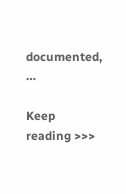documented, …

Keep reading >>>